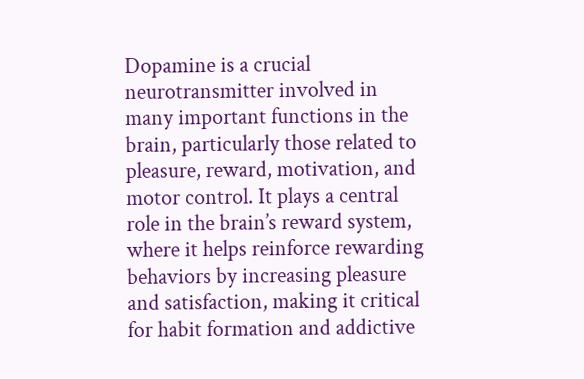Dopamine is a crucial neurotransmitter involved in many important functions in the brain, particularly those related to pleasure, reward, motivation, and motor control. It plays a central role in the brain’s reward system, where it helps reinforce rewarding behaviors by increasing pleasure and satisfaction, making it critical for habit formation and addictive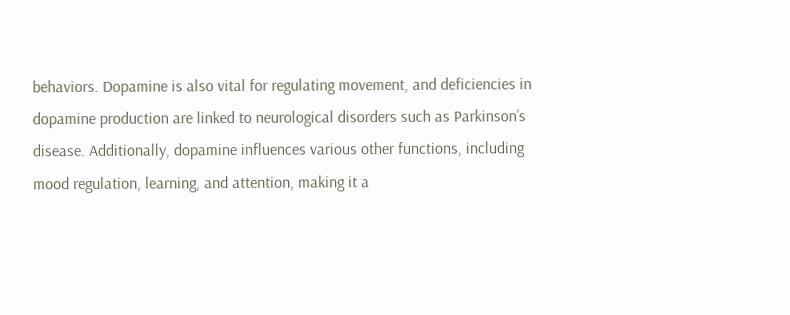behaviors. Dopamine is also vital for regulating movement, and deficiencies in dopamine production are linked to neurological disorders such as Parkinson’s disease. Additionally, dopamine influences various other functions, including mood regulation, learning, and attention, making it a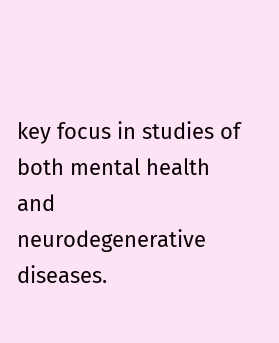key focus in studies of both mental health and neurodegenerative diseases.